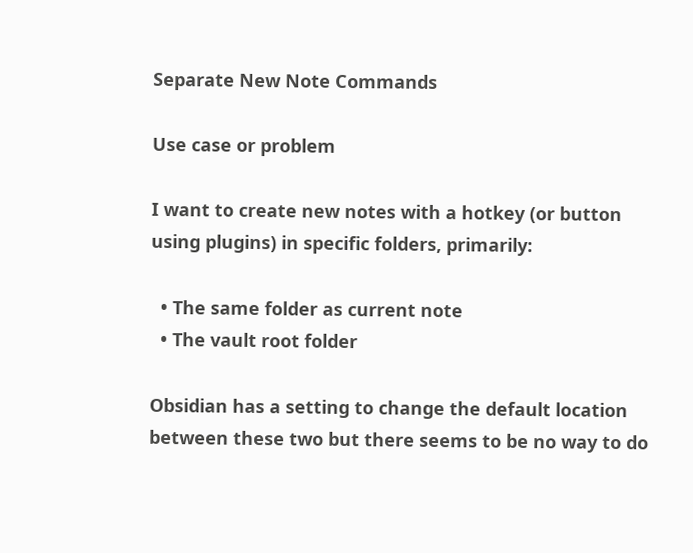Separate New Note Commands

Use case or problem

I want to create new notes with a hotkey (or button using plugins) in specific folders, primarily:

  • The same folder as current note
  • The vault root folder

Obsidian has a setting to change the default location between these two but there seems to be no way to do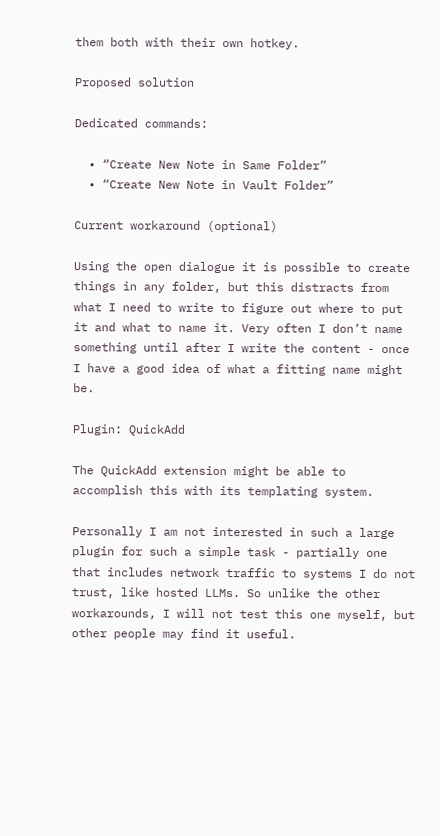them both with their own hotkey.

Proposed solution

Dedicated commands:

  • “Create New Note in Same Folder”
  • “Create New Note in Vault Folder”

Current workaround (optional)

Using the open dialogue it is possible to create things in any folder, but this distracts from what I need to write to figure out where to put it and what to name it. Very often I don’t name something until after I write the content - once I have a good idea of what a fitting name might be.

Plugin: QuickAdd

The QuickAdd extension might be able to accomplish this with its templating system.

Personally I am not interested in such a large plugin for such a simple task - partially one that includes network traffic to systems I do not trust, like hosted LLMs. So unlike the other workarounds, I will not test this one myself, but other people may find it useful.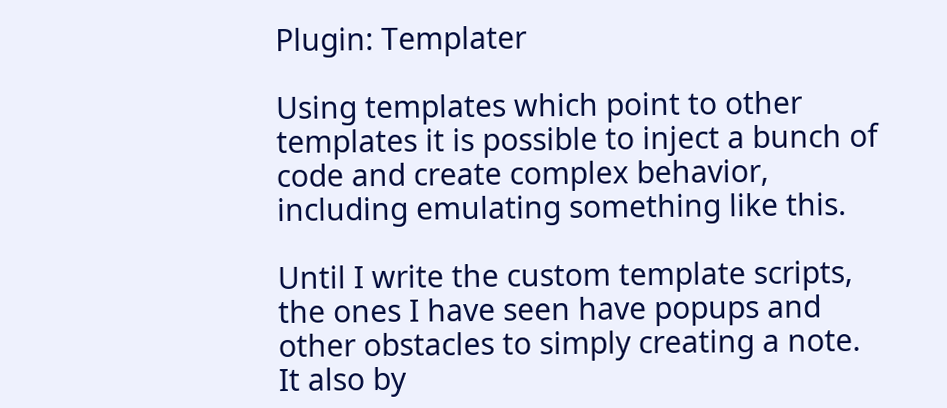Plugin: Templater

Using templates which point to other templates it is possible to inject a bunch of code and create complex behavior, including emulating something like this.

Until I write the custom template scripts, the ones I have seen have popups and other obstacles to simply creating a note. It also by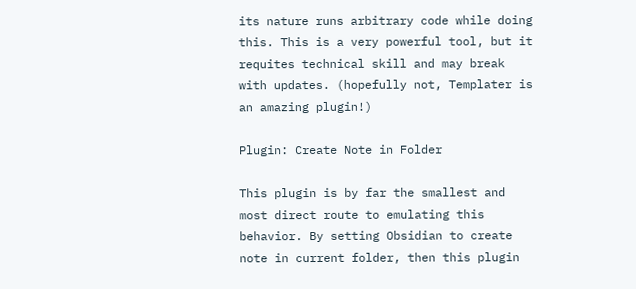its nature runs arbitrary code while doing this. This is a very powerful tool, but it requites technical skill and may break with updates. (hopefully not, Templater is an amazing plugin!)

Plugin: Create Note in Folder

This plugin is by far the smallest and most direct route to emulating this behavior. By setting Obsidian to create note in current folder, then this plugin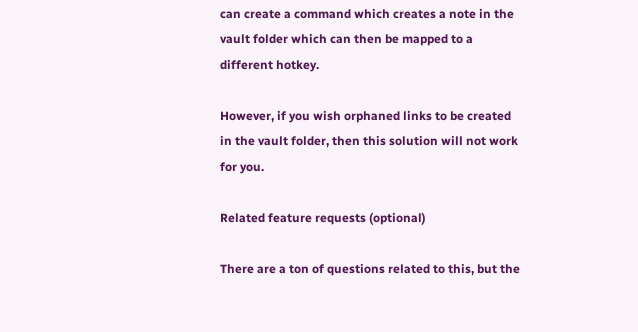can create a command which creates a note in the vault folder which can then be mapped to a different hotkey.

However, if you wish orphaned links to be created in the vault folder, then this solution will not work for you.

Related feature requests (optional)

There are a ton of questions related to this, but the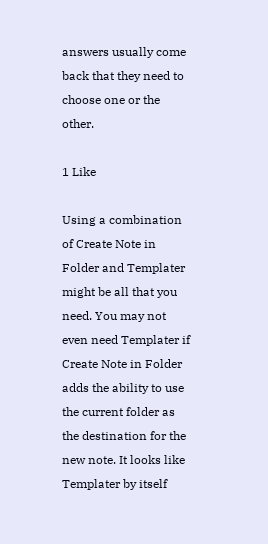answers usually come back that they need to choose one or the other.

1 Like

Using a combination of Create Note in Folder and Templater might be all that you need. You may not even need Templater if Create Note in Folder adds the ability to use the current folder as the destination for the new note. It looks like Templater by itself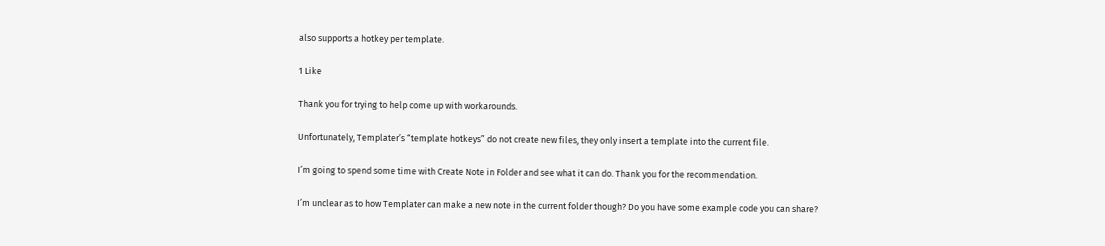also supports a hotkey per template.

1 Like

Thank you for trying to help come up with workarounds.

Unfortunately, Templater’s “template hotkeys” do not create new files, they only insert a template into the current file.

I’m going to spend some time with Create Note in Folder and see what it can do. Thank you for the recommendation.

I’m unclear as to how Templater can make a new note in the current folder though? Do you have some example code you can share?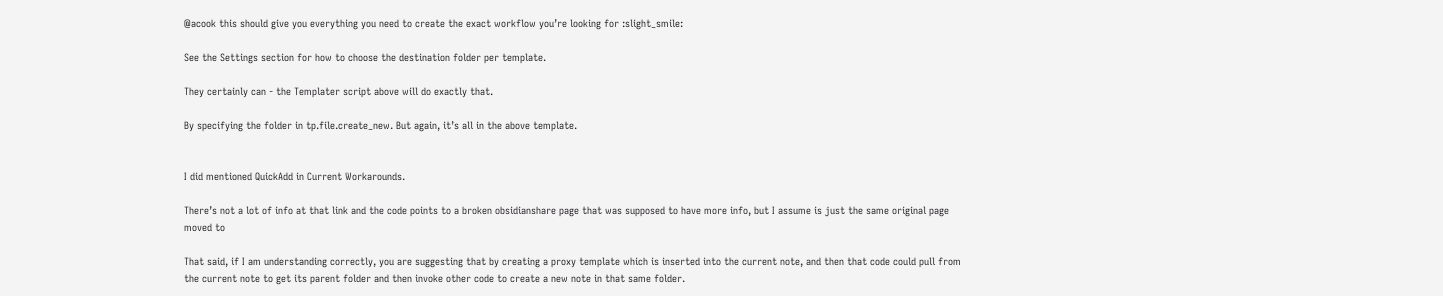@acook this should give you everything you need to create the exact workflow you’re looking for :slight_smile:

See the Settings section for how to choose the destination folder per template.

They certainly can - the Templater script above will do exactly that.

By specifying the folder in tp.file.create_new. But again, it’s all in the above template.


I did mentioned QuickAdd in Current Workarounds.

There’s not a lot of info at that link and the code points to a broken obsidianshare page that was supposed to have more info, but I assume is just the same original page moved to

That said, if I am understanding correctly, you are suggesting that by creating a proxy template which is inserted into the current note, and then that code could pull from the current note to get its parent folder and then invoke other code to create a new note in that same folder.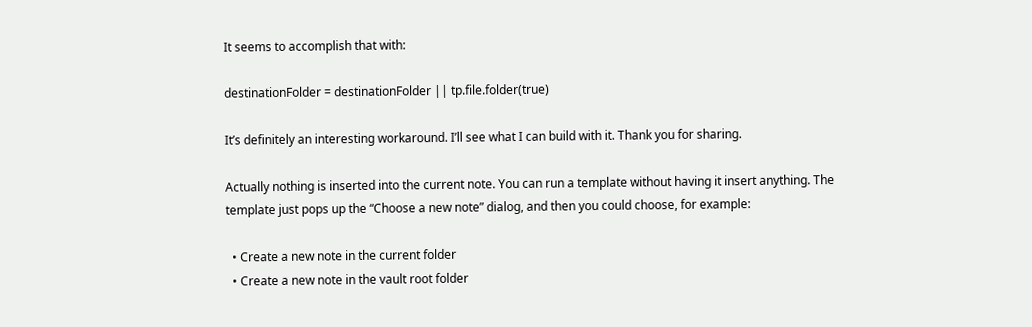It seems to accomplish that with:

destinationFolder = destinationFolder || tp.file.folder(true)

It’s definitely an interesting workaround. I’ll see what I can build with it. Thank you for sharing.

Actually nothing is inserted into the current note. You can run a template without having it insert anything. The template just pops up the “Choose a new note” dialog, and then you could choose, for example:

  • Create a new note in the current folder
  • Create a new note in the vault root folder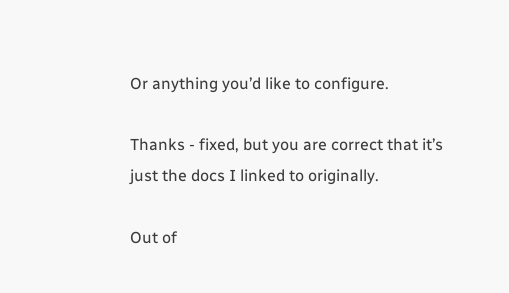Or anything you’d like to configure.

Thanks - fixed, but you are correct that it’s just the docs I linked to originally.

Out of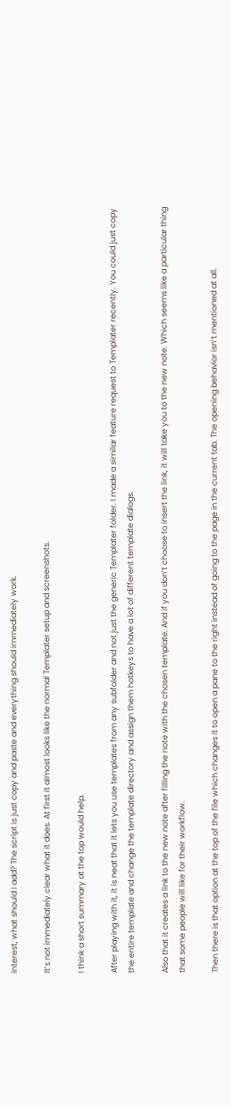interest, what should I add? The script is just copy and paste and everything should immediately work.

It’s not immediately clear what it does. At first it almost looks like the normal Templater setup and screenshots.

I think a short summary at the top would help.

After playing with it, it is neat that it lets you use templates from any subfolder and not just the generic Templater folder. I made a similar feature request to Templater recently. You could just copy the entire template and change the template directory and assign them hotkeys to have a lot of different template dialogs.

Also that it creates a link to the new note after filling the note with the chosen template. And if you don’t choose to insert the link, it will take you to the new note. Which seems like a particular thing that some people will like for their workflow.

Then there is that option at the top of the file which changes it to open a pane to the right instead of going to the page in the current tab. The opening behavior isn’t mentioned at all.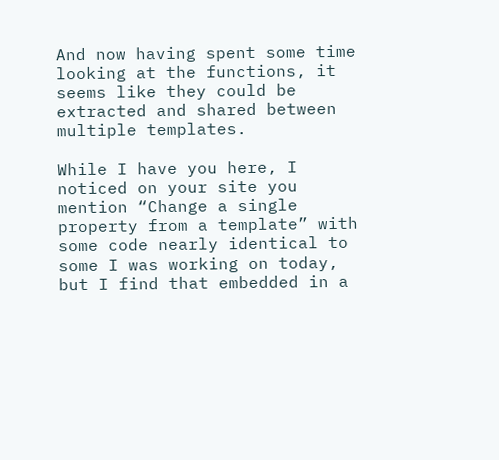And now having spent some time looking at the functions, it seems like they could be extracted and shared between multiple templates.

While I have you here, I noticed on your site you mention “Change a single property from a template” with some code nearly identical to some I was working on today, but I find that embedded in a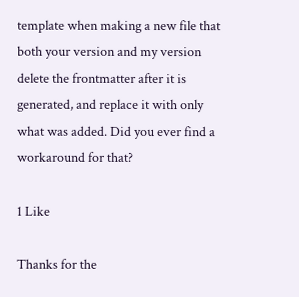template when making a new file that both your version and my version delete the frontmatter after it is generated, and replace it with only what was added. Did you ever find a workaround for that?

1 Like

Thanks for the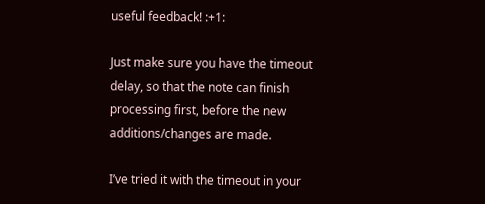useful feedback! :+1:

Just make sure you have the timeout delay, so that the note can finish processing first, before the new additions/changes are made.

I’ve tried it with the timeout in your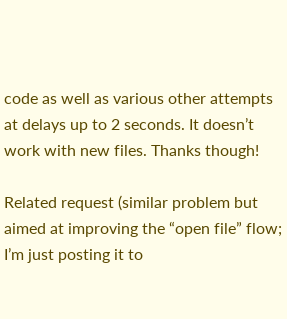code as well as various other attempts at delays up to 2 seconds. It doesn’t work with new files. Thanks though!

Related request (similar problem but aimed at improving the “open file” flow; I’m just posting it to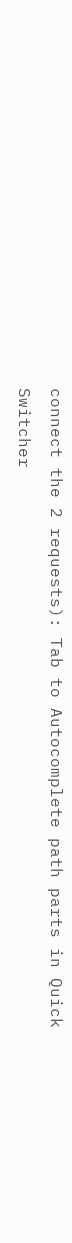connect the 2 requests): Tab to Autocomplete path parts in Quick Switcher